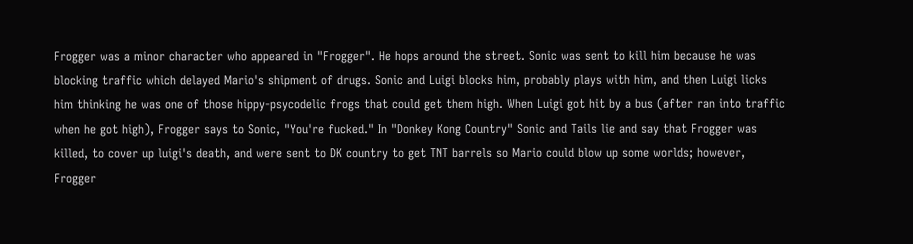Frogger was a minor character who appeared in "Frogger". He hops around the street. Sonic was sent to kill him because he was blocking traffic which delayed Mario's shipment of drugs. Sonic and Luigi blocks him, probably plays with him, and then Luigi licks him thinking he was one of those hippy-psycodelic frogs that could get them high. When Luigi got hit by a bus (after ran into traffic when he got high), Frogger says to Sonic, "You're fucked." In "Donkey Kong Country" Sonic and Tails lie and say that Frogger was killed, to cover up luigi's death, and were sent to DK country to get TNT barrels so Mario could blow up some worlds; however, Frogger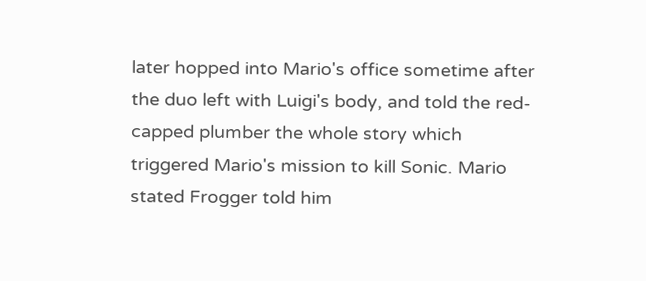later hopped into Mario's office sometime after the duo left with Luigi's body, and told the red-capped plumber the whole story which triggered Mario's mission to kill Sonic. Mario stated Frogger told him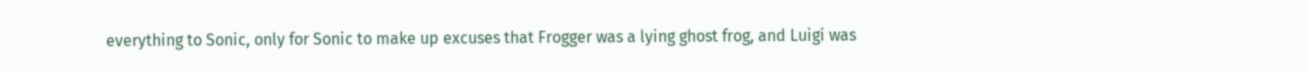everything to Sonic, only for Sonic to make up excuses that Frogger was a lying ghost frog, and Luigi was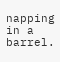napping in a barrel.